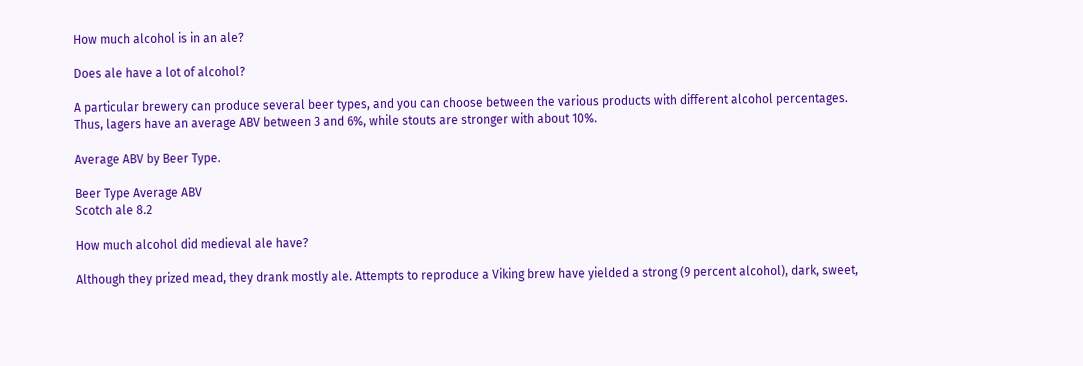How much alcohol is in an ale?

Does ale have a lot of alcohol?

A particular brewery can produce several beer types, and you can choose between the various products with different alcohol percentages. Thus, lagers have an average ABV between 3 and 6%, while stouts are stronger with about 10%.

Average ABV by Beer Type.

Beer Type Average ABV
Scotch ale 8.2

How much alcohol did medieval ale have?

Although they prized mead, they drank mostly ale. Attempts to reproduce a Viking brew have yielded a strong (9 percent alcohol), dark, sweet,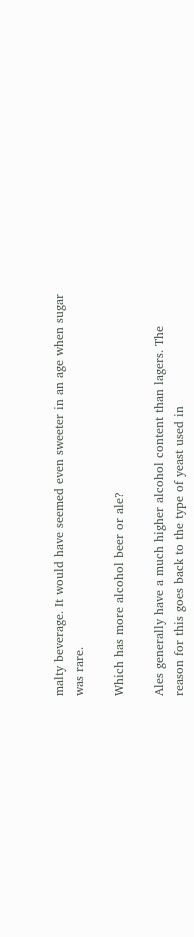malty beverage. It would have seemed even sweeter in an age when sugar was rare.

Which has more alcohol beer or ale?

Ales generally have a much higher alcohol content than lagers. The reason for this goes back to the type of yeast used in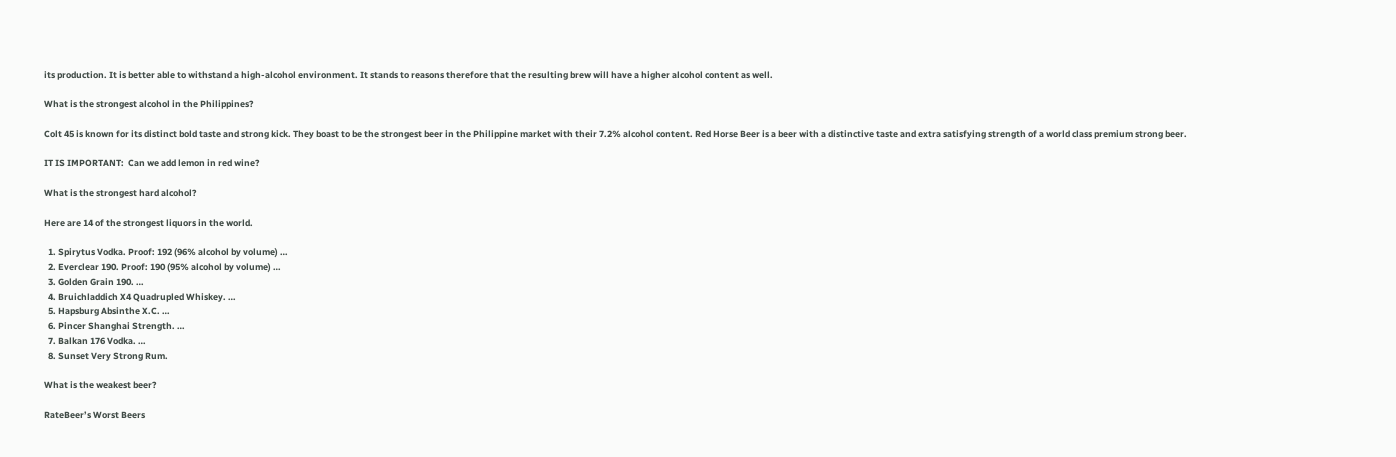its production. It is better able to withstand a high-alcohol environment. It stands to reasons therefore that the resulting brew will have a higher alcohol content as well.

What is the strongest alcohol in the Philippines?

Colt 45 is known for its distinct bold taste and strong kick. They boast to be the strongest beer in the Philippine market with their 7.2% alcohol content. Red Horse Beer is a beer with a distinctive taste and extra satisfying strength of a world class premium strong beer.

IT IS IMPORTANT:  Can we add lemon in red wine?

What is the strongest hard alcohol?

Here are 14 of the strongest liquors in the world.

  1. Spirytus Vodka. Proof: 192 (96% alcohol by volume) …
  2. Everclear 190. Proof: 190 (95% alcohol by volume) …
  3. Golden Grain 190. …
  4. Bruichladdich X4 Quadrupled Whiskey. …
  5. Hapsburg Absinthe X.C. …
  6. Pincer Shanghai Strength. …
  7. Balkan 176 Vodka. …
  8. Sunset Very Strong Rum.

What is the weakest beer?

RateBeer’s Worst Beers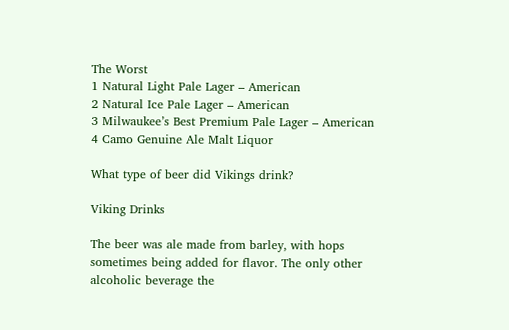The Worst
1 Natural Light Pale Lager – American
2 Natural Ice Pale Lager – American
3 Milwaukee’s Best Premium Pale Lager – American
4 Camo Genuine Ale Malt Liquor

What type of beer did Vikings drink?

Viking Drinks

The beer was ale made from barley, with hops sometimes being added for flavor. The only other alcoholic beverage the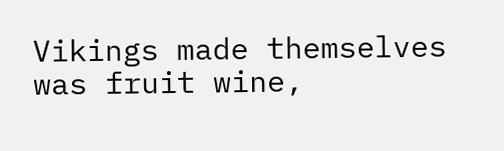Vikings made themselves was fruit wine,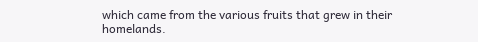which came from the various fruits that grew in their homelands.